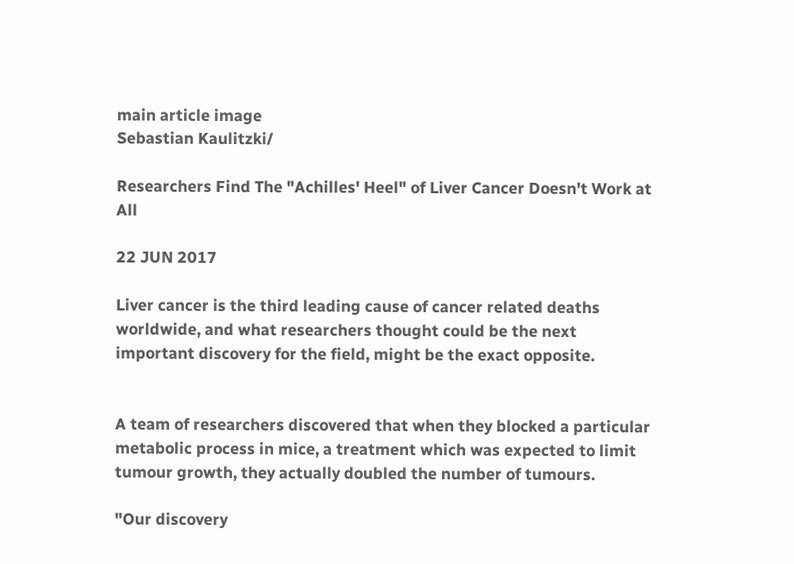main article image
Sebastian Kaulitzki/

Researchers Find The "Achilles' Heel" of Liver Cancer Doesn't Work at All

22 JUN 2017

Liver cancer is the third leading cause of cancer related deaths worldwide, and what researchers thought could be the next important discovery for the field, might be the exact opposite.


A team of researchers discovered that when they blocked a particular metabolic process in mice, a treatment which was expected to limit tumour growth, they actually doubled the number of tumours.

"Our discovery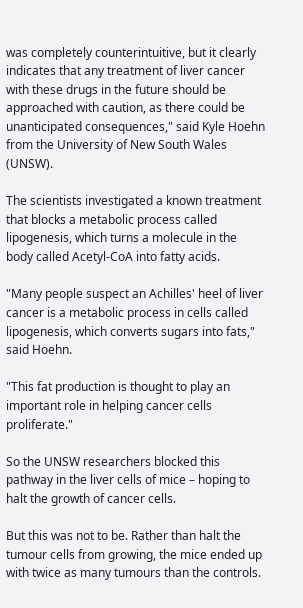was completely counterintuitive, but it clearly indicates that any treatment of liver cancer with these drugs in the future should be approached with caution, as there could be unanticipated consequences," said Kyle Hoehn from the University of New South Wales (UNSW).

The scientists investigated a known treatment that blocks a metabolic process called lipogenesis, which turns a molecule in the body called Acetyl-CoA into fatty acids.

"Many people suspect an Achilles' heel of liver cancer is a metabolic process in cells called lipogenesis, which converts sugars into fats," said Hoehn.

"This fat production is thought to play an important role in helping cancer cells proliferate."

So the UNSW researchers blocked this pathway in the liver cells of mice – hoping to halt the growth of cancer cells.

But this was not to be. Rather than halt the tumour cells from growing, the mice ended up with twice as many tumours than the controls.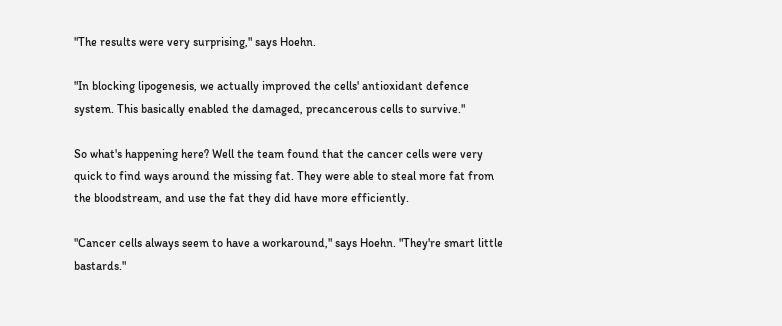"The results were very surprising," says Hoehn.

"In blocking lipogenesis, we actually improved the cells' antioxidant defence system. This basically enabled the damaged, precancerous cells to survive."

So what's happening here? Well the team found that the cancer cells were very quick to find ways around the missing fat. They were able to steal more fat from the bloodstream, and use the fat they did have more efficiently.

"Cancer cells always seem to have a workaround," says Hoehn. "They're smart little bastards."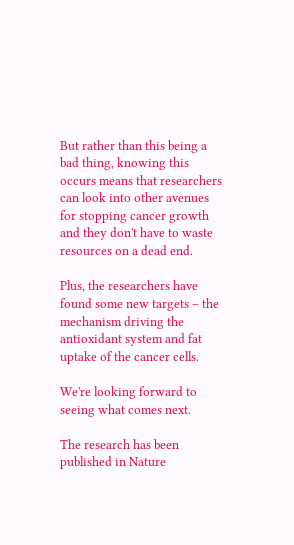But rather than this being a bad thing, knowing this occurs means that researchers can look into other avenues for stopping cancer growth and they don't have to waste resources on a dead end.

Plus, the researchers have found some new targets – the mechanism driving the antioxidant system and fat uptake of the cancer cells.

We're looking forward to seeing what comes next.

The research has been published in Nature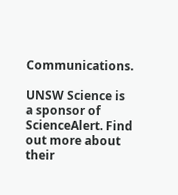Communications.

UNSW Science is a sponsor of ScienceAlert. Find out more about their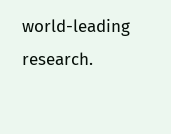world-leading research.